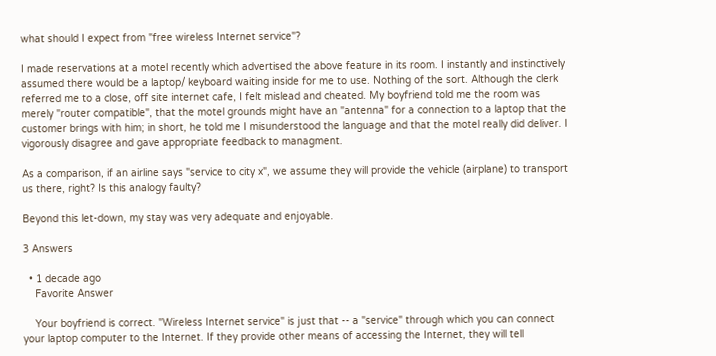what should I expect from "free wireless Internet service"?

I made reservations at a motel recently which advertised the above feature in its room. I instantly and instinctively assumed there would be a laptop/ keyboard waiting inside for me to use. Nothing of the sort. Although the clerk referred me to a close, off site internet cafe, I felt mislead and cheated. My boyfriend told me the room was merely "router compatible", that the motel grounds might have an "antenna" for a connection to a laptop that the customer brings with him; in short, he told me I misunderstood the language and that the motel really did deliver. I vigorously disagree and gave appropriate feedback to managment.

As a comparison, if an airline says "service to city x", we assume they will provide the vehicle (airplane) to transport us there, right? Is this analogy faulty?

Beyond this let-down, my stay was very adequate and enjoyable.

3 Answers

  • 1 decade ago
    Favorite Answer

    Your boyfriend is correct. "Wireless Internet service" is just that -- a "service" through which you can connect your laptop computer to the Internet. If they provide other means of accessing the Internet, they will tell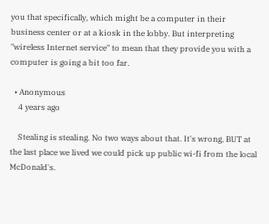you that specifically, which might be a computer in their business center or at a kiosk in the lobby. But interpreting "wireless Internet service" to mean that they provide you with a computer is going a bit too far.

  • Anonymous
    4 years ago

    Stealing is stealing. No two ways about that. It's wrong, BUT at the last place we lived we could pick up public wi-fi from the local McDonald's.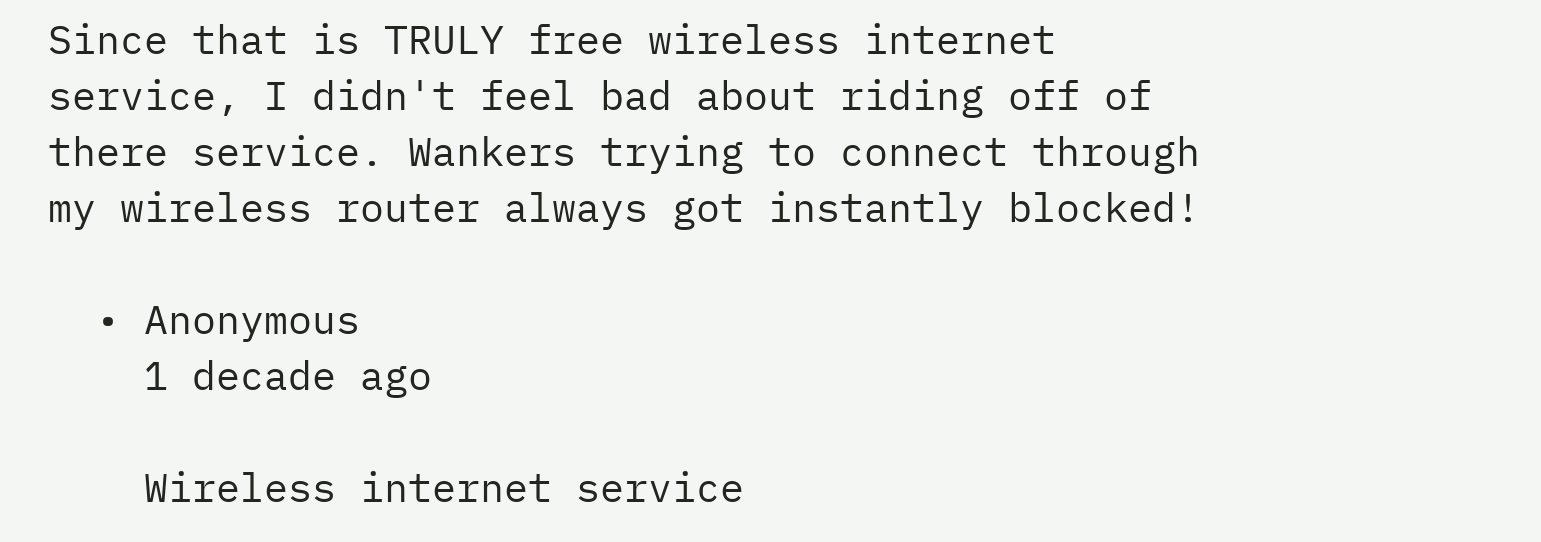Since that is TRULY free wireless internet service, I didn't feel bad about riding off of there service. Wankers trying to connect through my wireless router always got instantly blocked!

  • Anonymous
    1 decade ago

    Wireless internet service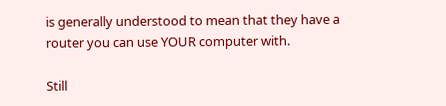is generally understood to mean that they have a router you can use YOUR computer with.

Still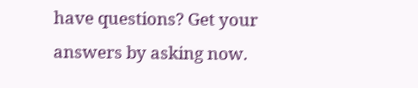have questions? Get your answers by asking now.